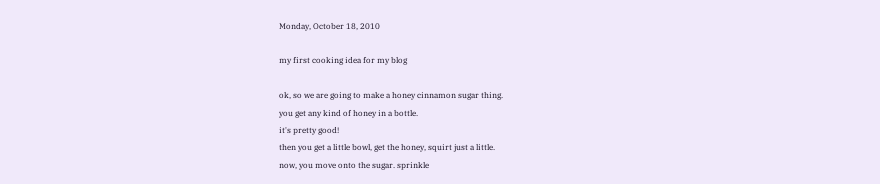Monday, October 18, 2010

my first cooking idea for my blog

ok, so we are going to make a honey cinnamon sugar thing.
you get any kind of honey in a bottle.
it's pretty good!
then you get a little bowl, get the honey, squirt just a little.
now, you move onto the sugar. sprinkle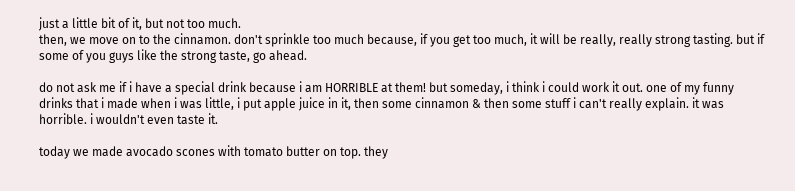just a little bit of it, but not too much.
then, we move on to the cinnamon. don't sprinkle too much because, if you get too much, it will be really, really strong tasting. but if some of you guys like the strong taste, go ahead.

do not ask me if i have a special drink because i am HORRIBLE at them! but someday, i think i could work it out. one of my funny drinks that i made when i was little, i put apple juice in it, then some cinnamon & then some stuff i can't really explain. it was horrible. i wouldn't even taste it.

today we made avocado scones with tomato butter on top. they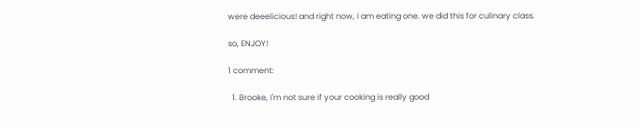were deeelicious! and right now, i am eating one. we did this for culinary class.

so, ENJOY!

1 comment:

  1. Brooke, I'm not sure if your cooking is really good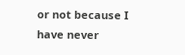or not because I have never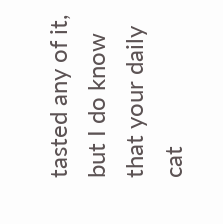tasted any of it, but I do know that your daily cat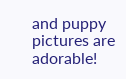and puppy pictures are adorable!